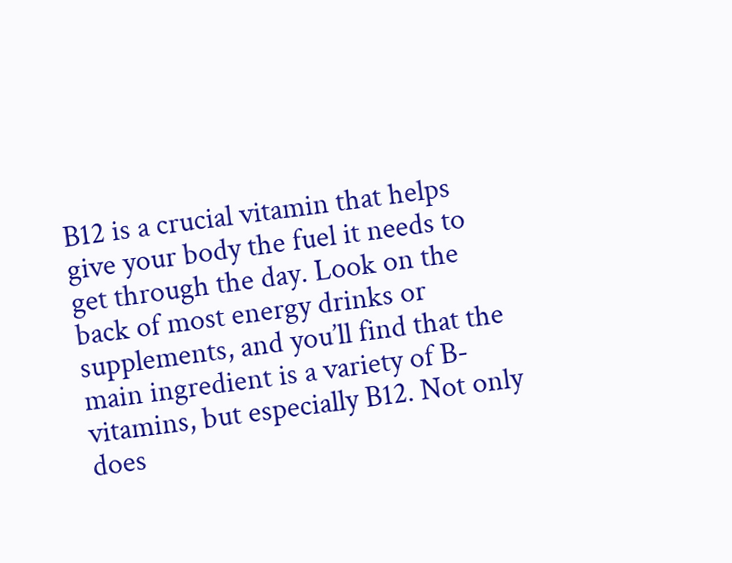B12 is a crucial vitamin that helps give your body the fuel it needs to get through the day. Look on the back of most energy drinks or supplements, and you’ll find that the main ingredient is a variety of B-vitamins, but especially B12. Not only does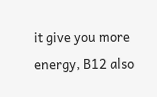it give you more energy, B12 also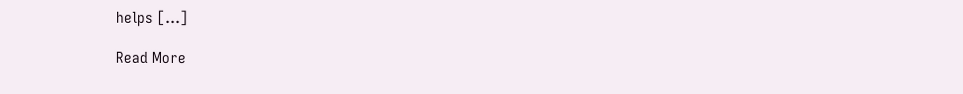helps […]

Read More